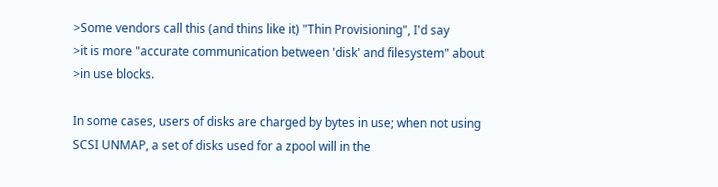>Some vendors call this (and thins like it) "Thin Provisioning", I'd say
>it is more "accurate communication between 'disk' and filesystem" about
>in use blocks.

In some cases, users of disks are charged by bytes in use; when not using
SCSI UNMAP, a set of disks used for a zpool will in the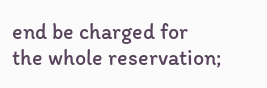end be charged for
the whole reservation;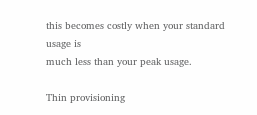this becomes costly when your standard usage is
much less than your peak usage.

Thin provisioning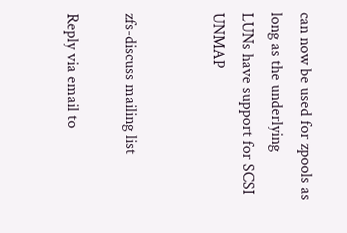can now be used for zpools as long as the underlying
LUNs have support for SCSI UNMAP


zfs-discuss mailing list

Reply via email to